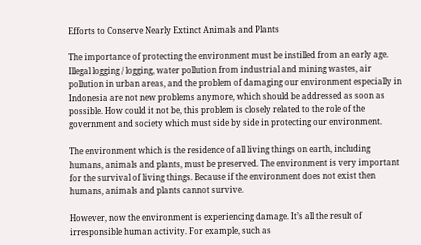Efforts to Conserve Nearly Extinct Animals and Plants

The importance of protecting the environment must be instilled from an early age. Illegal logging / logging, water pollution from industrial and mining wastes, air pollution in urban areas, and the problem of damaging our environment especially in Indonesia are not new problems anymore, which should be addressed as soon as possible. How could it not be, this problem is closely related to the role of the government and society which must side by side in protecting our environment.

The environment which is the residence of all living things on earth, including humans, animals and plants, must be preserved. The environment is very important for the survival of living things. Because if the environment does not exist then humans, animals and plants cannot survive.

However, now the environment is experiencing damage. It’s all the result of irresponsible human activity. For example, such as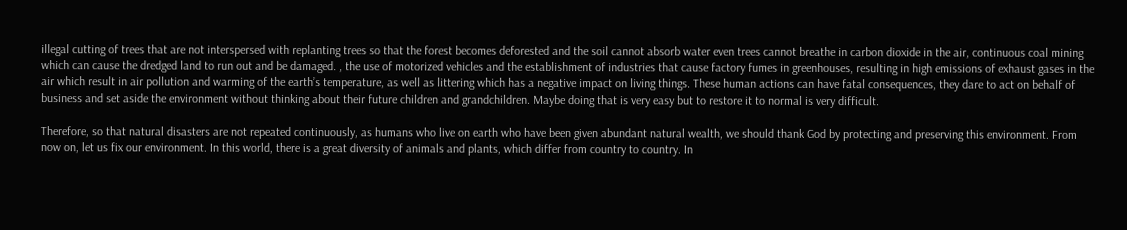illegal cutting of trees that are not interspersed with replanting trees so that the forest becomes deforested and the soil cannot absorb water even trees cannot breathe in carbon dioxide in the air, continuous coal mining which can cause the dredged land to run out and be damaged. , the use of motorized vehicles and the establishment of industries that cause factory fumes in greenhouses, resulting in high emissions of exhaust gases in the air which result in air pollution and warming of the earth’s temperature, as well as littering which has a negative impact on living things. These human actions can have fatal consequences, they dare to act on behalf of business and set aside the environment without thinking about their future children and grandchildren. Maybe doing that is very easy but to restore it to normal is very difficult.

Therefore, so that natural disasters are not repeated continuously, as humans who live on earth who have been given abundant natural wealth, we should thank God by protecting and preserving this environment. From now on, let us fix our environment. In this world, there is a great diversity of animals and plants, which differ from country to country. In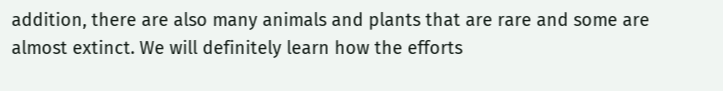addition, there are also many animals and plants that are rare and some are almost extinct. We will definitely learn how the efforts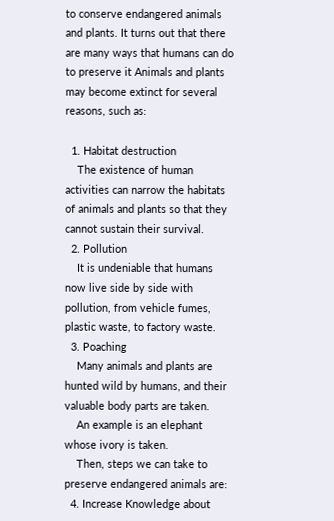to conserve endangered animals and plants. It turns out that there are many ways that humans can do to preserve it Animals and plants may become extinct for several reasons, such as:

  1. Habitat destruction
    The existence of human activities can narrow the habitats of animals and plants so that they cannot sustain their survival.
  2. Pollution
    It is undeniable that humans now live side by side with pollution, from vehicle fumes, plastic waste, to factory waste.
  3. Poaching
    Many animals and plants are hunted wild by humans, and their valuable body parts are taken.
    An example is an elephant whose ivory is taken.
    Then, steps we can take to preserve endangered animals are:
  4. Increase Knowledge about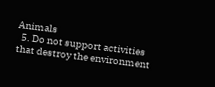Animals
  5. Do not support activities that destroy the environment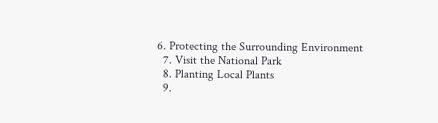6. Protecting the Surrounding Environment
  7. Visit the National Park
  8. Planting Local Plants
  9.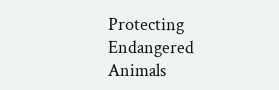Protecting Endangered Animals